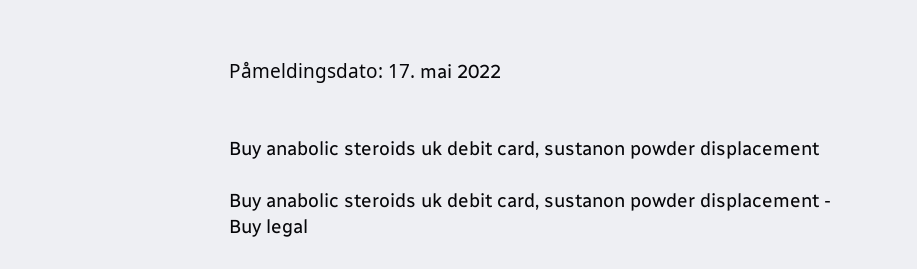Påmeldingsdato: 17. mai 2022


Buy anabolic steroids uk debit card, sustanon powder displacement

Buy anabolic steroids uk debit card, sustanon powder displacement - Buy legal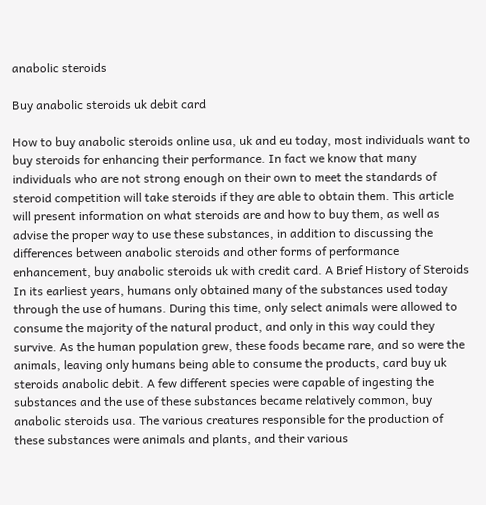anabolic steroids

Buy anabolic steroids uk debit card

How to buy anabolic steroids online usa, uk and eu today, most individuals want to buy steroids for enhancing their performance. In fact we know that many individuals who are not strong enough on their own to meet the standards of steroid competition will take steroids if they are able to obtain them. This article will present information on what steroids are and how to buy them, as well as advise the proper way to use these substances, in addition to discussing the differences between anabolic steroids and other forms of performance enhancement, buy anabolic steroids uk with credit card. A Brief History of Steroids In its earliest years, humans only obtained many of the substances used today through the use of humans. During this time, only select animals were allowed to consume the majority of the natural product, and only in this way could they survive. As the human population grew, these foods became rare, and so were the animals, leaving only humans being able to consume the products, card buy uk steroids anabolic debit. A few different species were capable of ingesting the substances and the use of these substances became relatively common, buy anabolic steroids usa. The various creatures responsible for the production of these substances were animals and plants, and their various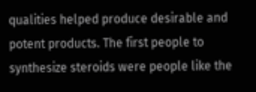qualities helped produce desirable and potent products. The first people to synthesize steroids were people like the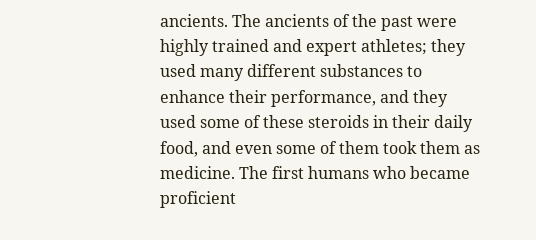ancients. The ancients of the past were highly trained and expert athletes; they used many different substances to enhance their performance, and they used some of these steroids in their daily food, and even some of them took them as medicine. The first humans who became proficient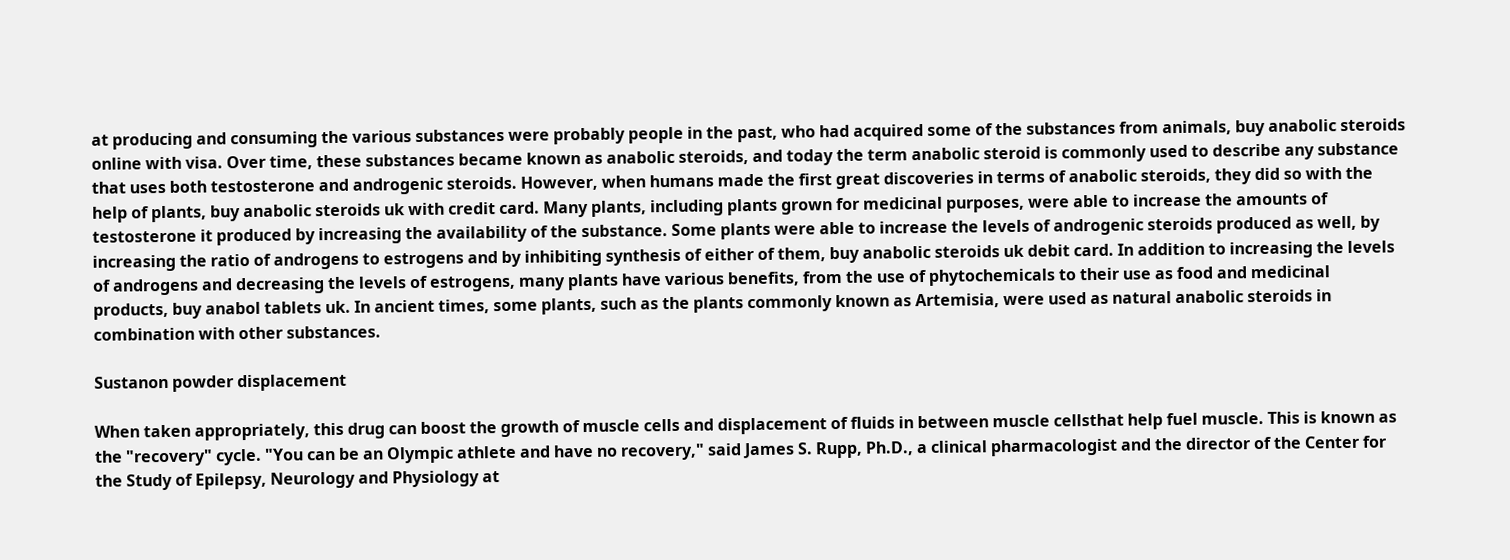at producing and consuming the various substances were probably people in the past, who had acquired some of the substances from animals, buy anabolic steroids online with visa. Over time, these substances became known as anabolic steroids, and today the term anabolic steroid is commonly used to describe any substance that uses both testosterone and androgenic steroids. However, when humans made the first great discoveries in terms of anabolic steroids, they did so with the help of plants, buy anabolic steroids uk with credit card. Many plants, including plants grown for medicinal purposes, were able to increase the amounts of testosterone it produced by increasing the availability of the substance. Some plants were able to increase the levels of androgenic steroids produced as well, by increasing the ratio of androgens to estrogens and by inhibiting synthesis of either of them, buy anabolic steroids uk debit card. In addition to increasing the levels of androgens and decreasing the levels of estrogens, many plants have various benefits, from the use of phytochemicals to their use as food and medicinal products, buy anabol tablets uk. In ancient times, some plants, such as the plants commonly known as Artemisia, were used as natural anabolic steroids in combination with other substances.

Sustanon powder displacement

When taken appropriately, this drug can boost the growth of muscle cells and displacement of fluids in between muscle cellsthat help fuel muscle. This is known as the "recovery" cycle. "You can be an Olympic athlete and have no recovery," said James S. Rupp, Ph.D., a clinical pharmacologist and the director of the Center for the Study of Epilepsy, Neurology and Physiology at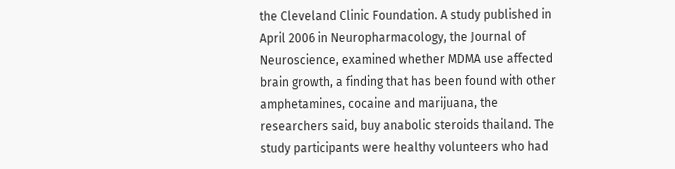the Cleveland Clinic Foundation. A study published in April 2006 in Neuropharmacology, the Journal of Neuroscience, examined whether MDMA use affected brain growth, a finding that has been found with other amphetamines, cocaine and marijuana, the researchers said, buy anabolic steroids thailand. The study participants were healthy volunteers who had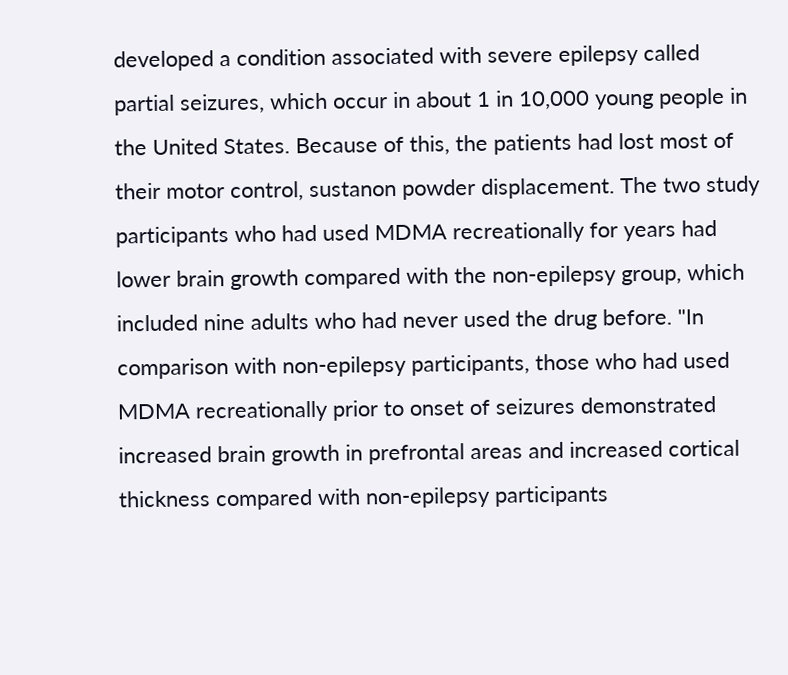developed a condition associated with severe epilepsy called partial seizures, which occur in about 1 in 10,000 young people in the United States. Because of this, the patients had lost most of their motor control, sustanon powder displacement. The two study participants who had used MDMA recreationally for years had lower brain growth compared with the non-epilepsy group, which included nine adults who had never used the drug before. "In comparison with non-epilepsy participants, those who had used MDMA recreationally prior to onset of seizures demonstrated increased brain growth in prefrontal areas and increased cortical thickness compared with non-epilepsy participants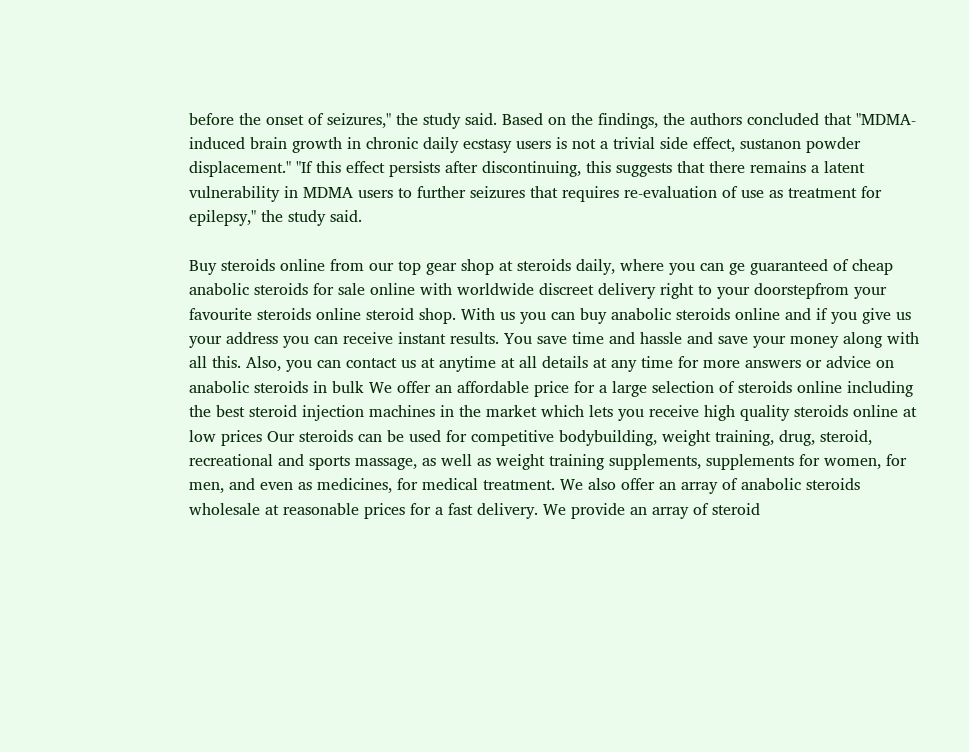before the onset of seizures," the study said. Based on the findings, the authors concluded that "MDMA-induced brain growth in chronic daily ecstasy users is not a trivial side effect, sustanon powder displacement." "If this effect persists after discontinuing, this suggests that there remains a latent vulnerability in MDMA users to further seizures that requires re-evaluation of use as treatment for epilepsy," the study said.

Buy steroids online from our top gear shop at steroids daily, where you can ge guaranteed of cheap anabolic steroids for sale online with worldwide discreet delivery right to your doorstepfrom your favourite steroids online steroid shop. With us you can buy anabolic steroids online and if you give us your address you can receive instant results. You save time and hassle and save your money along with all this. Also, you can contact us at anytime at all details at any time for more answers or advice on anabolic steroids in bulk We offer an affordable price for a large selection of steroids online including the best steroid injection machines in the market which lets you receive high quality steroids online at low prices Our steroids can be used for competitive bodybuilding, weight training, drug, steroid, recreational and sports massage, as well as weight training supplements, supplements for women, for men, and even as medicines, for medical treatment. We also offer an array of anabolic steroids wholesale at reasonable prices for a fast delivery. We provide an array of steroid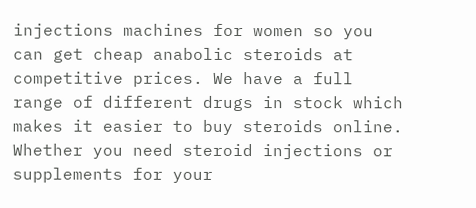injections machines for women so you can get cheap anabolic steroids at competitive prices. We have a full range of different drugs in stock which makes it easier to buy steroids online. Whether you need steroid injections or supplements for your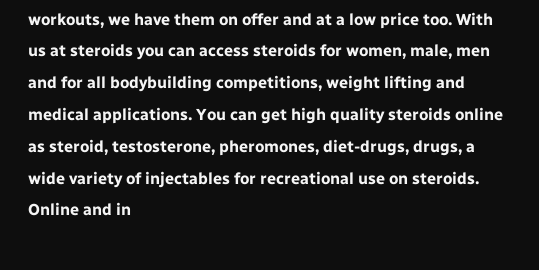workouts, we have them on offer and at a low price too. With us at steroids you can access steroids for women, male, men and for all bodybuilding competitions, weight lifting and medical applications. You can get high quality steroids online as steroid, testosterone, pheromones, diet-drugs, drugs, a wide variety of injectables for recreational use on steroids. Online and in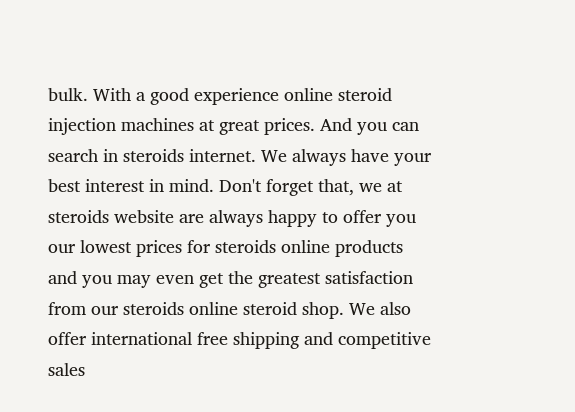bulk. With a good experience online steroid injection machines at great prices. And you can search in steroids internet. We always have your best interest in mind. Don't forget that, we at steroids website are always happy to offer you our lowest prices for steroids online products and you may even get the greatest satisfaction from our steroids online steroid shop. We also offer international free shipping and competitive sales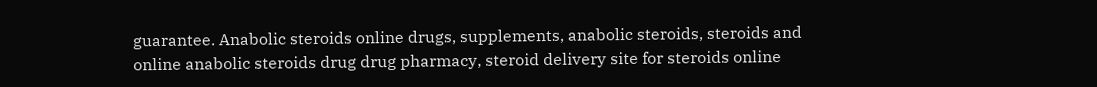guarantee. Anabolic steroids online drugs, supplements, anabolic steroids, steroids and online anabolic steroids drug drug pharmacy, steroid delivery site for steroids online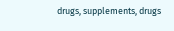drugs, supplements, drugs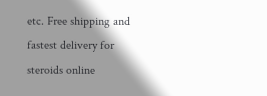etc. Free shipping and fastest delivery for steroids online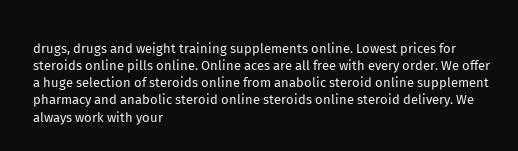drugs, drugs and weight training supplements online. Lowest prices for steroids online pills online. Online aces are all free with every order. We offer a huge selection of steroids online from anabolic steroid online supplement pharmacy and anabolic steroid online steroids online steroid delivery. We always work with your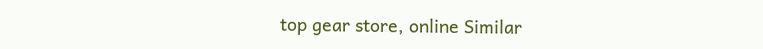top gear store, online Similar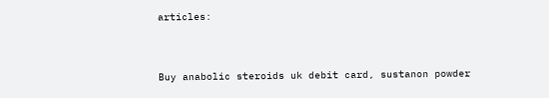articles:


Buy anabolic steroids uk debit card, sustanon powder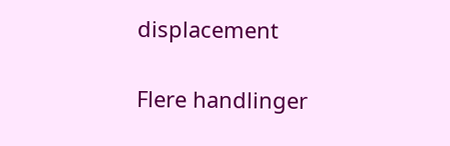displacement

Flere handlinger